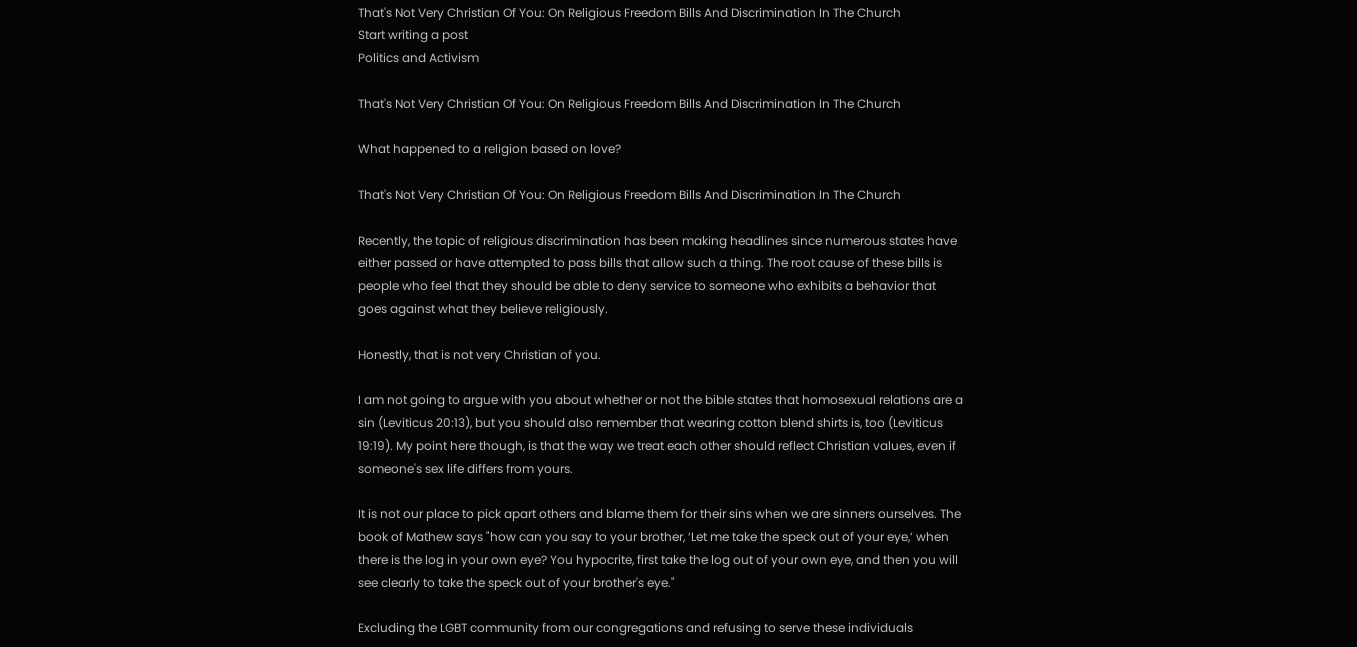That's Not Very Christian Of You: On Religious Freedom Bills And Discrimination In The Church
Start writing a post
Politics and Activism

That's Not Very Christian Of You: On Religious Freedom Bills And Discrimination In The Church

What happened to a religion based on love?

That's Not Very Christian Of You: On Religious Freedom Bills And Discrimination In The Church

Recently, the topic of religious discrimination has been making headlines since numerous states have either passed or have attempted to pass bills that allow such a thing. The root cause of these bills is people who feel that they should be able to deny service to someone who exhibits a behavior that goes against what they believe religiously.

Honestly, that is not very Christian of you.

I am not going to argue with you about whether or not the bible states that homosexual relations are a sin (Leviticus 20:13), but you should also remember that wearing cotton blend shirts is, too (Leviticus 19:19). My point here though, is that the way we treat each other should reflect Christian values, even if someone's sex life differs from yours.

It is not our place to pick apart others and blame them for their sins when we are sinners ourselves. The book of Mathew says "how can you say to your brother, ‘Let me take the speck out of your eye,’ when there is the log in your own eye? You hypocrite, first take the log out of your own eye, and then you will see clearly to take the speck out of your brother's eye."

Excluding the LGBT community from our congregations and refusing to serve these individuals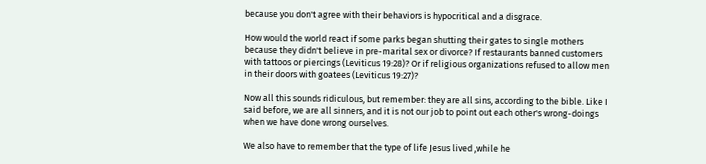because you don't agree with their behaviors is hypocritical and a disgrace.

How would the world react if some parks began shutting their gates to single mothers because they didn't believe in pre-marital sex or divorce? If restaurants banned customers with tattoos or piercings (Leviticus 19:28)? Or if religious organizations refused to allow men in their doors with goatees (Leviticus 19:27)?

Now all this sounds ridiculous, but remember: they are all sins, according to the bible. Like I said before, we are all sinners, and it is not our job to point out each other's wrong-doings when we have done wrong ourselves.

We also have to remember that the type of life Jesus lived ,while he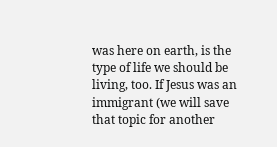was here on earth, is the type of life we should be living, too. If Jesus was an immigrant (we will save that topic for another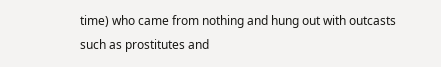time) who came from nothing and hung out with outcasts such as prostitutes and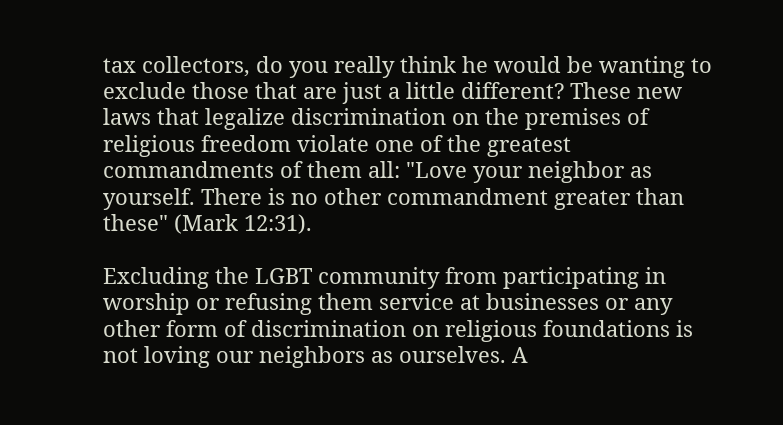tax collectors, do you really think he would be wanting to exclude those that are just a little different? These new laws that legalize discrimination on the premises of religious freedom violate one of the greatest commandments of them all: "Love your neighbor as yourself. There is no other commandment greater than these" (Mark 12:31).

Excluding the LGBT community from participating in worship or refusing them service at businesses or any other form of discrimination on religious foundations is not loving our neighbors as ourselves. A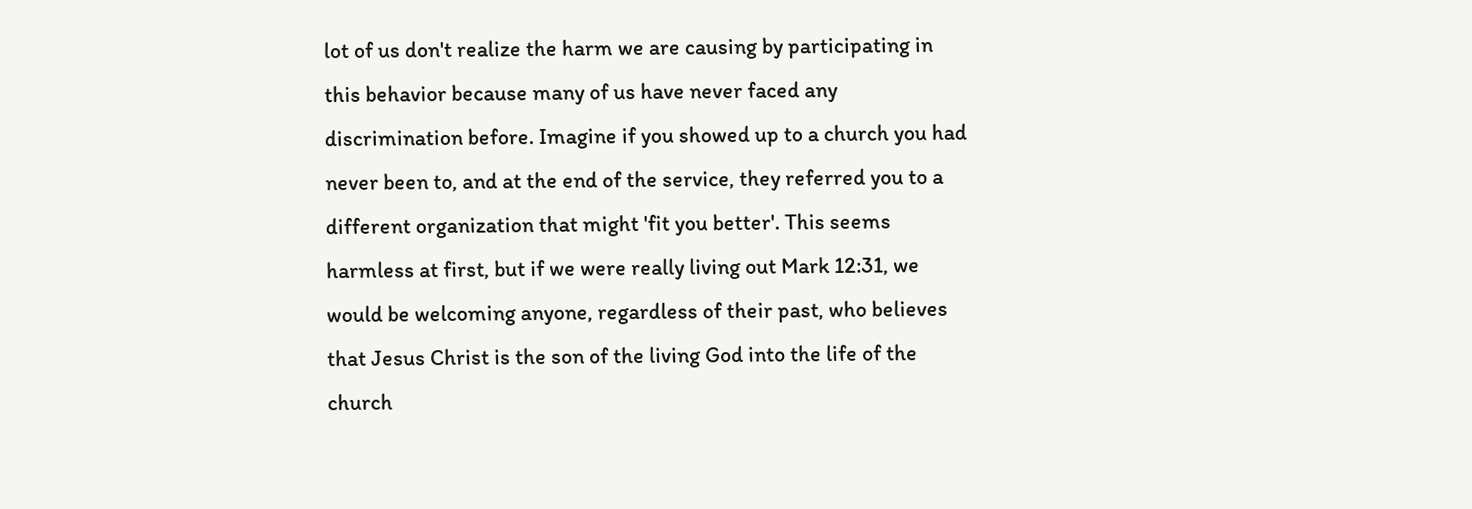lot of us don't realize the harm we are causing by participating in this behavior because many of us have never faced any discrimination before. Imagine if you showed up to a church you had never been to, and at the end of the service, they referred you to a different organization that might 'fit you better'. This seems harmless at first, but if we were really living out Mark 12:31, we would be welcoming anyone, regardless of their past, who believes that Jesus Christ is the son of the living God into the life of the church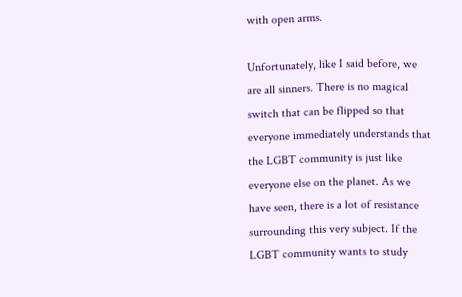with open arms.

Unfortunately, like I said before, we are all sinners. There is no magical switch that can be flipped so that everyone immediately understands that the LGBT community is just like everyone else on the planet. As we have seen, there is a lot of resistance surrounding this very subject. If the LGBT community wants to study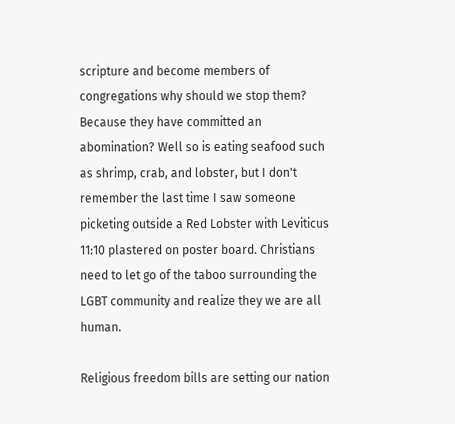scripture and become members of congregations why should we stop them? Because they have committed an abomination? Well so is eating seafood such as shrimp, crab, and lobster, but I don't remember the last time I saw someone picketing outside a Red Lobster with Leviticus 11:10 plastered on poster board. Christians need to let go of the taboo surrounding the LGBT community and realize they we are all human.

Religious freedom bills are setting our nation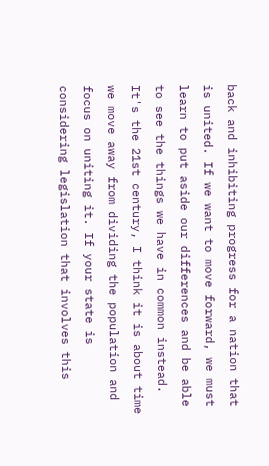back and inhibiting progress for a nation that is united. If we want to move forward, we must learn to put aside our differences and be able to see the things we have in common instead. It's the 21st century, I think it is about time we move away from dividing the population and focus on uniting it. If your state is considering legislation that involves this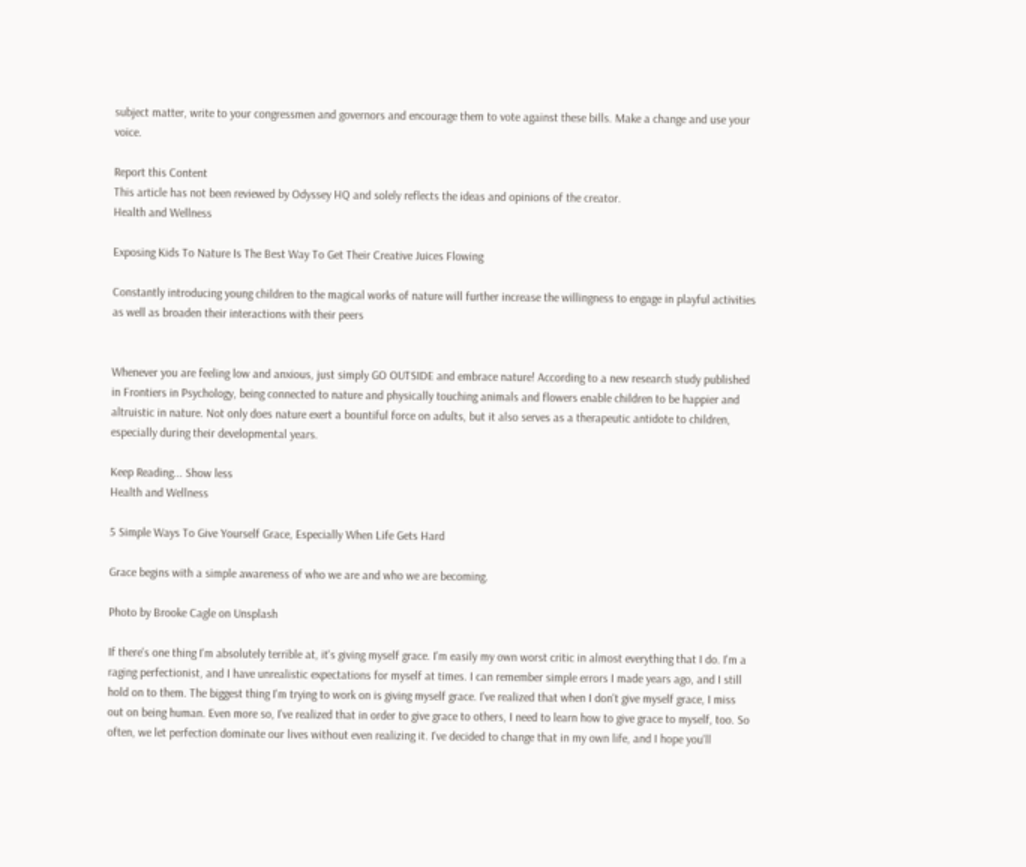subject matter, write to your congressmen and governors and encourage them to vote against these bills. Make a change and use your voice.

Report this Content
This article has not been reviewed by Odyssey HQ and solely reflects the ideas and opinions of the creator.
Health and Wellness

Exposing Kids To Nature Is The Best Way To Get Their Creative Juices Flowing

Constantly introducing young children to the magical works of nature will further increase the willingness to engage in playful activities as well as broaden their interactions with their peers


Whenever you are feeling low and anxious, just simply GO OUTSIDE and embrace nature! According to a new research study published in Frontiers in Psychology, being connected to nature and physically touching animals and flowers enable children to be happier and altruistic in nature. Not only does nature exert a bountiful force on adults, but it also serves as a therapeutic antidote to children, especially during their developmental years.

Keep Reading... Show less
Health and Wellness

5 Simple Ways To Give Yourself Grace, Especially When Life Gets Hard

Grace begins with a simple awareness of who we are and who we are becoming.

Photo by Brooke Cagle on Unsplash

If there's one thing I'm absolutely terrible at, it's giving myself grace. I'm easily my own worst critic in almost everything that I do. I'm a raging perfectionist, and I have unrealistic expectations for myself at times. I can remember simple errors I made years ago, and I still hold on to them. The biggest thing I'm trying to work on is giving myself grace. I've realized that when I don't give myself grace, I miss out on being human. Even more so, I've realized that in order to give grace to others, I need to learn how to give grace to myself, too. So often, we let perfection dominate our lives without even realizing it. I've decided to change that in my own life, and I hope you'll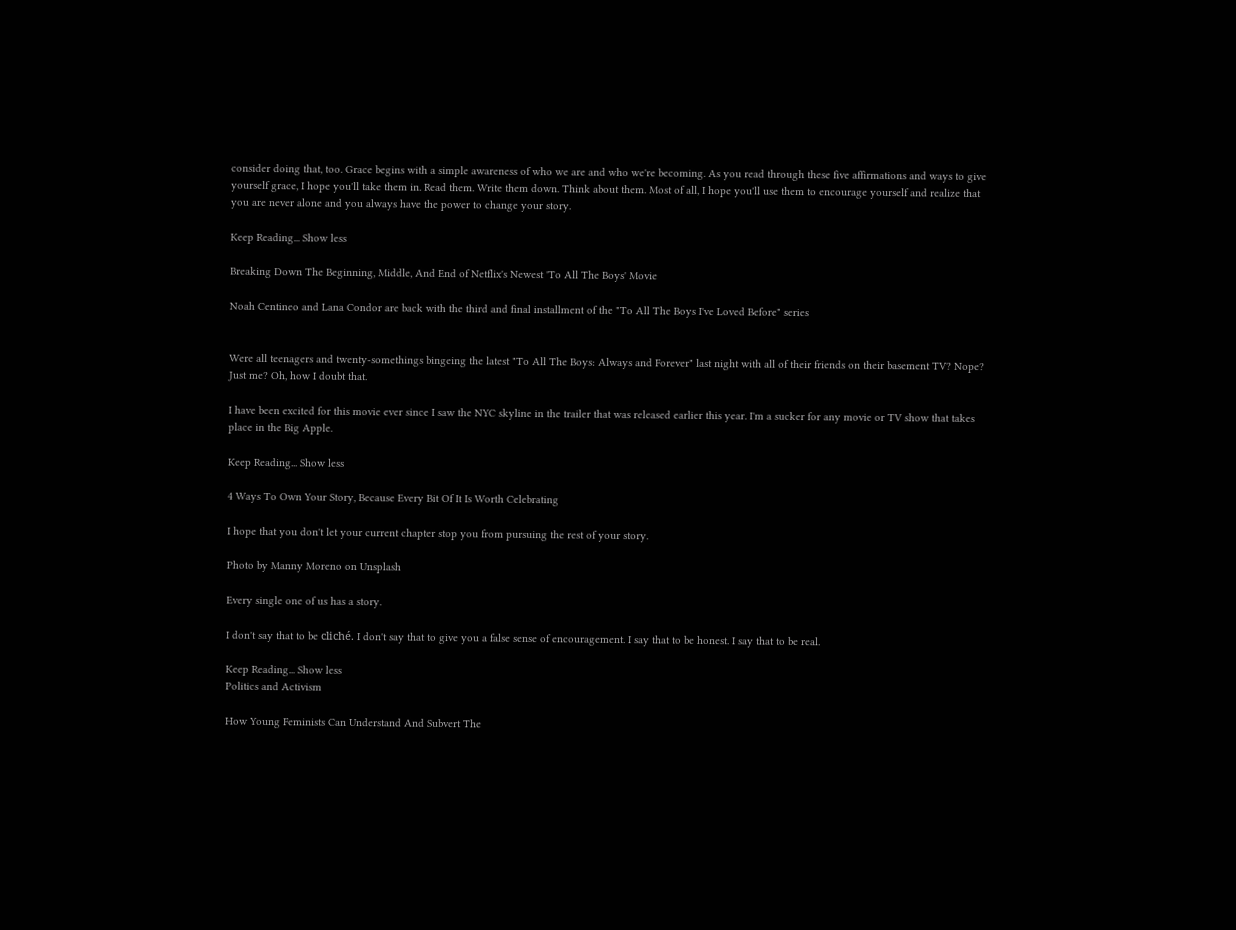consider doing that, too. Grace begins with a simple awareness of who we are and who we're becoming. As you read through these five affirmations and ways to give yourself grace, I hope you'll take them in. Read them. Write them down. Think about them. Most of all, I hope you'll use them to encourage yourself and realize that you are never alone and you always have the power to change your story.

Keep Reading... Show less

Breaking Down The Beginning, Middle, And End of Netflix's Newest 'To All The Boys' Movie

Noah Centineo and Lana Condor are back with the third and final installment of the "To All The Boys I've Loved Before" series


Were all teenagers and twenty-somethings bingeing the latest "To All The Boys: Always and Forever" last night with all of their friends on their basement TV? Nope? Just me? Oh, how I doubt that.

I have been excited for this movie ever since I saw the NYC skyline in the trailer that was released earlier this year. I'm a sucker for any movie or TV show that takes place in the Big Apple.

Keep Reading... Show less

4 Ways To Own Your Story, Because Every Bit Of It Is Worth Celebrating

I hope that you don't let your current chapter stop you from pursuing the rest of your story.

Photo by Manny Moreno on Unsplash

Every single one of us has a story.

I don't say that to be cliché. I don't say that to give you a false sense of encouragement. I say that to be honest. I say that to be real.

Keep Reading... Show less
Politics and Activism

How Young Feminists Can Understand And Subvert The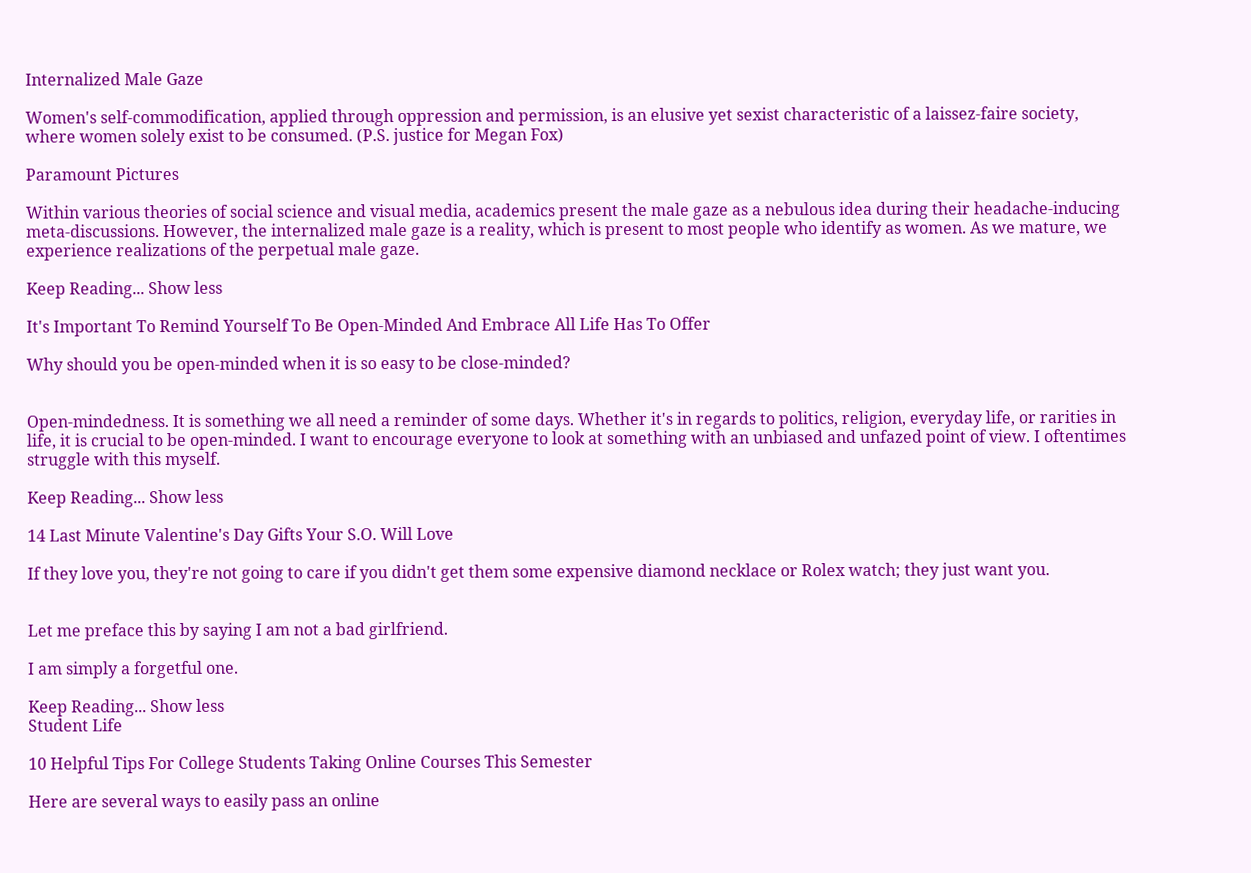Internalized Male Gaze

Women's self-commodification, applied through oppression and permission, is an elusive yet sexist characteristic of a laissez-faire society, where women solely exist to be consumed. (P.S. justice for Megan Fox)

Paramount Pictures

Within various theories of social science and visual media, academics present the male gaze as a nebulous idea during their headache-inducing meta-discussions. However, the internalized male gaze is a reality, which is present to most people who identify as women. As we mature, we experience realizations of the perpetual male gaze.

Keep Reading... Show less

It's Important To Remind Yourself To Be Open-Minded And Embrace All Life Has To Offer

Why should you be open-minded when it is so easy to be close-minded?


Open-mindedness. It is something we all need a reminder of some days. Whether it's in regards to politics, religion, everyday life, or rarities in life, it is crucial to be open-minded. I want to encourage everyone to look at something with an unbiased and unfazed point of view. I oftentimes struggle with this myself.

Keep Reading... Show less

14 Last Minute Valentine's Day Gifts Your S.O. Will Love

If they love you, they're not going to care if you didn't get them some expensive diamond necklace or Rolex watch; they just want you.


Let me preface this by saying I am not a bad girlfriend.

I am simply a forgetful one.

Keep Reading... Show less
Student Life

10 Helpful Tips For College Students Taking Online Courses This Semester

Here are several ways to easily pass an online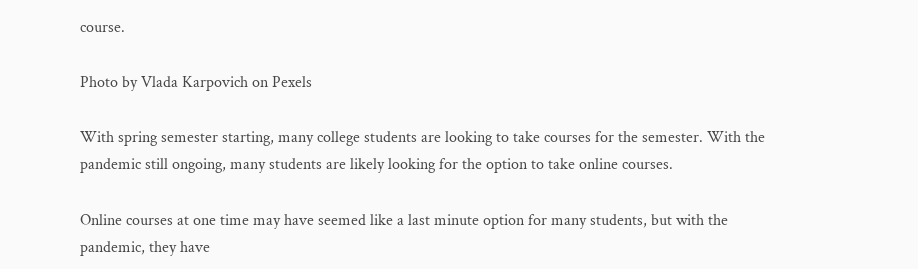course.

Photo by Vlada Karpovich on Pexels

With spring semester starting, many college students are looking to take courses for the semester. With the pandemic still ongoing, many students are likely looking for the option to take online courses.

Online courses at one time may have seemed like a last minute option for many students, but with the pandemic, they have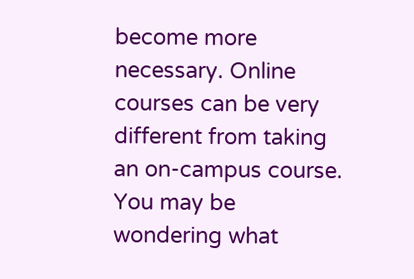become more necessary. Online courses can be very different from taking an on-campus course. You may be wondering what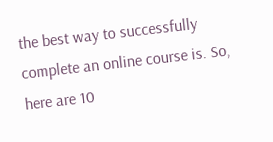the best way to successfully complete an online course is. So, here are 10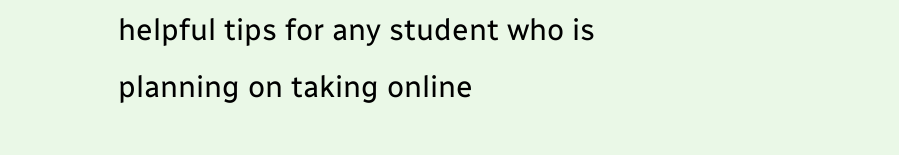helpful tips for any student who is planning on taking online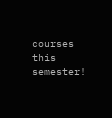courses this semester!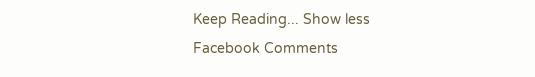Keep Reading... Show less
Facebook Comments